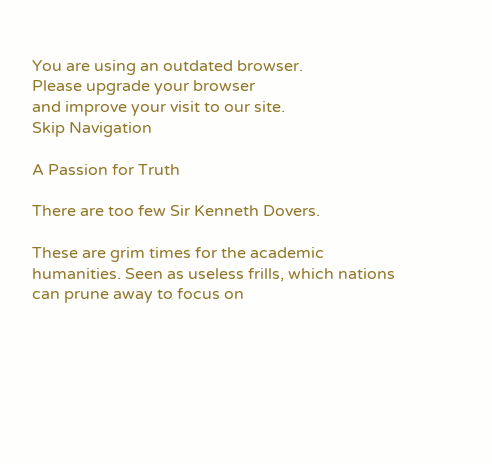You are using an outdated browser.
Please upgrade your browser
and improve your visit to our site.
Skip Navigation

A Passion for Truth

There are too few Sir Kenneth Dovers.

These are grim times for the academic humanities. Seen as useless frills, which nations can prune away to focus on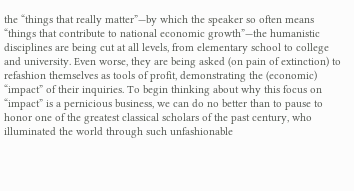the “things that really matter”—by which the speaker so often means “things that contribute to national economic growth”—the humanistic disciplines are being cut at all levels, from elementary school to college and university. Even worse, they are being asked (on pain of extinction) to refashion themselves as tools of profit, demonstrating the (economic) “impact” of their inquiries. To begin thinking about why this focus on “impact” is a pernicious business, we can do no better than to pause to honor one of the greatest classical scholars of the past century, who illuminated the world through such unfashionable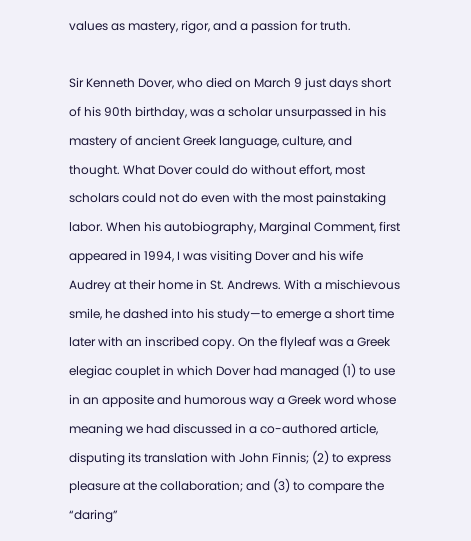values as mastery, rigor, and a passion for truth.

Sir Kenneth Dover, who died on March 9 just days short of his 90th birthday, was a scholar unsurpassed in his mastery of ancient Greek language, culture, and thought. What Dover could do without effort, most scholars could not do even with the most painstaking labor. When his autobiography, Marginal Comment, first appeared in 1994, I was visiting Dover and his wife Audrey at their home in St. Andrews. With a mischievous smile, he dashed into his study—to emerge a short time later with an inscribed copy. On the flyleaf was a Greek elegiac couplet in which Dover had managed (1) to use in an apposite and humorous way a Greek word whose meaning we had discussed in a co-authored article, disputing its translation with John Finnis; (2) to express pleasure at the collaboration; and (3) to compare the “daring”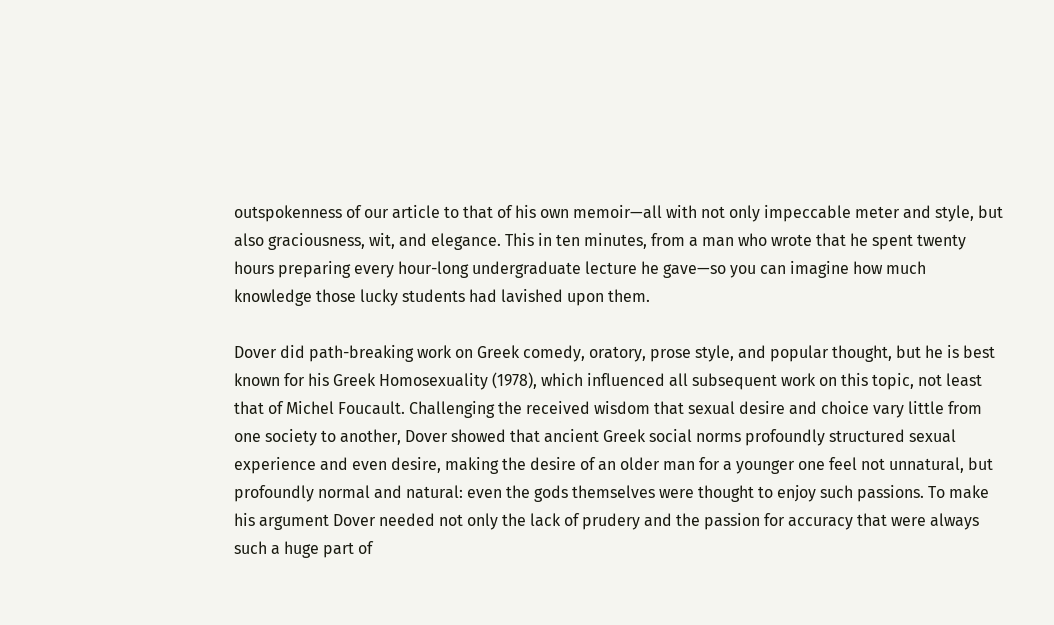outspokenness of our article to that of his own memoir—all with not only impeccable meter and style, but also graciousness, wit, and elegance. This in ten minutes, from a man who wrote that he spent twenty hours preparing every hour-long undergraduate lecture he gave—so you can imagine how much knowledge those lucky students had lavished upon them.

Dover did path-breaking work on Greek comedy, oratory, prose style, and popular thought, but he is best known for his Greek Homosexuality (1978), which influenced all subsequent work on this topic, not least that of Michel Foucault. Challenging the received wisdom that sexual desire and choice vary little from one society to another, Dover showed that ancient Greek social norms profoundly structured sexual experience and even desire, making the desire of an older man for a younger one feel not unnatural, but profoundly normal and natural: even the gods themselves were thought to enjoy such passions. To make his argument Dover needed not only the lack of prudery and the passion for accuracy that were always such a huge part of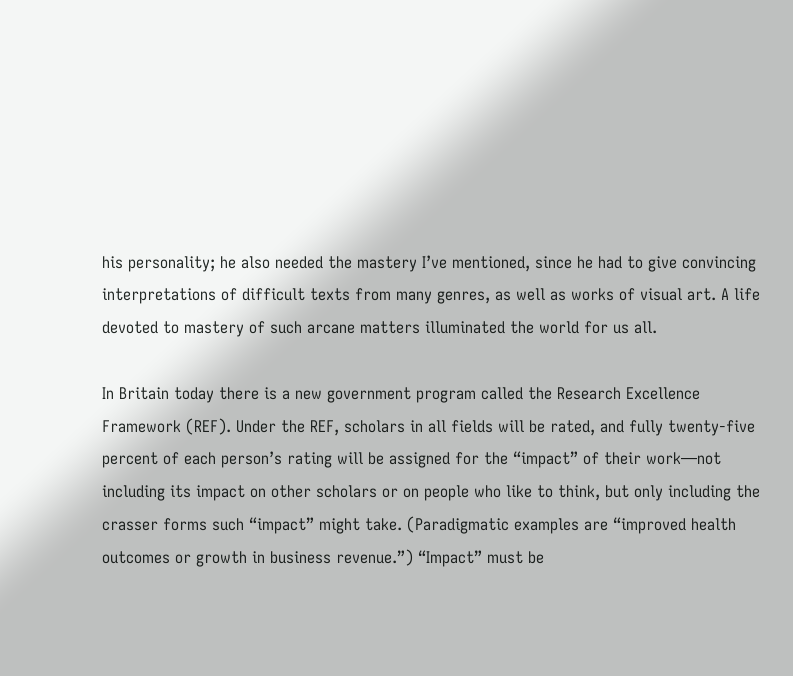his personality; he also needed the mastery I’ve mentioned, since he had to give convincing interpretations of difficult texts from many genres, as well as works of visual art. A life devoted to mastery of such arcane matters illuminated the world for us all.

In Britain today there is a new government program called the Research Excellence Framework (REF). Under the REF, scholars in all fields will be rated, and fully twenty-five percent of each person’s rating will be assigned for the “impact” of their work—not including its impact on other scholars or on people who like to think, but only including the crasser forms such “impact” might take. (Paradigmatic examples are “improved health outcomes or growth in business revenue.”) “Impact” must be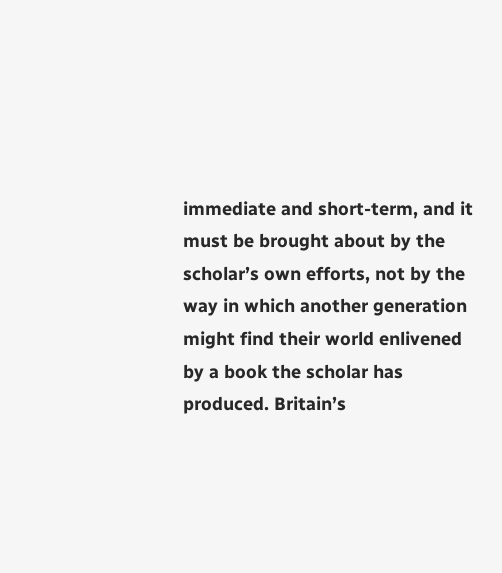immediate and short-term, and it must be brought about by the scholar’s own efforts, not by the way in which another generation might find their world enlivened by a book the scholar has produced. Britain’s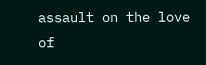assault on the love of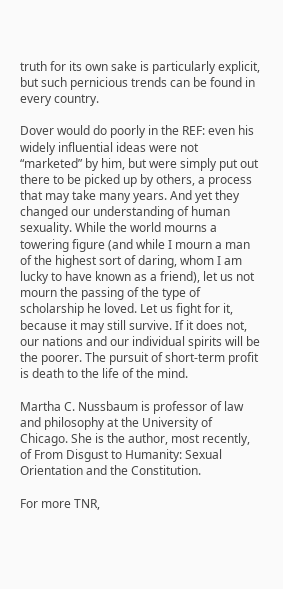truth for its own sake is particularly explicit, but such pernicious trends can be found in every country.

Dover would do poorly in the REF: even his widely influential ideas were not “marketed” by him, but were simply put out there to be picked up by others, a process that may take many years. And yet they changed our understanding of human sexuality. While the world mourns a towering figure (and while I mourn a man of the highest sort of daring, whom I am lucky to have known as a friend), let us not mourn the passing of the type of scholarship he loved. Let us fight for it, because it may still survive. If it does not, our nations and our individual spirits will be the poorer. The pursuit of short-term profit is death to the life of the mind.

Martha C. Nussbaum is professor of law and philosophy at the University of Chicago. She is the author, most recently, of From Disgust to Humanity: Sexual Orientation and the Constitution.

For more TNR,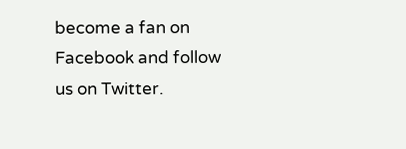become a fan on Facebook and follow us on Twitter.